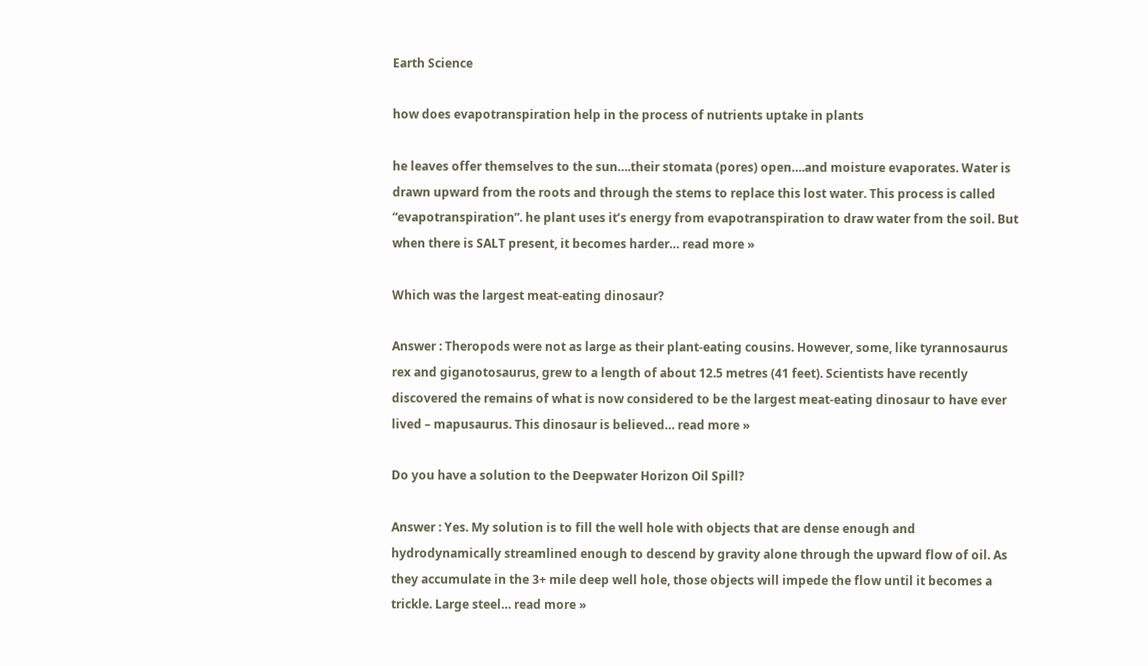Earth Science

how does evapotranspiration help in the process of nutrients uptake in plants

he leaves offer themselves to the sun….their stomata (pores) open….and moisture evaporates. Water is drawn upward from the roots and through the stems to replace this lost water. This process is called “evapotranspiration”. he plant uses it’s energy from evapotranspiration to draw water from the soil. But when there is SALT present, it becomes harder… read more »

Which was the largest meat-eating dinosaur?

Answer : Theropods were not as large as their plant-eating cousins. However, some, like tyrannosaurus rex and giganotosaurus, grew to a length of about 12.5 metres (41 feet). Scientists have recently discovered the remains of what is now considered to be the largest meat-eating dinosaur to have ever lived – mapusaurus. This dinosaur is believed… read more »

Do you have a solution to the Deepwater Horizon Oil Spill?

Answer : Yes. My solution is to fill the well hole with objects that are dense enough and hydrodynamically streamlined enough to descend by gravity alone through the upward flow of oil. As they accumulate in the 3+ mile deep well hole, those objects will impede the flow until it becomes a trickle. Large steel… read more »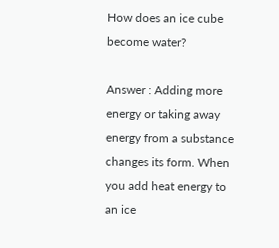How does an ice cube become water?

Answer : Adding more energy or taking away energy from a substance changes its form. When you add heat energy to an ice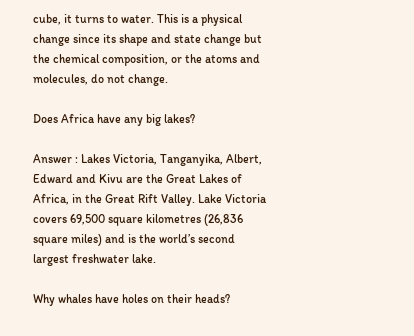cube, it turns to water. This is a physical change since its shape and state change but the chemical composition, or the atoms and molecules, do not change.

Does Africa have any big lakes?

Answer : Lakes Victoria, Tanganyika, Albert, Edward and Kivu are the Great Lakes of Africa, in the Great Rift Valley. Lake Victoria covers 69,500 square kilometres (26,836 square miles) and is the world’s second largest freshwater lake.

Why whales have holes on their heads?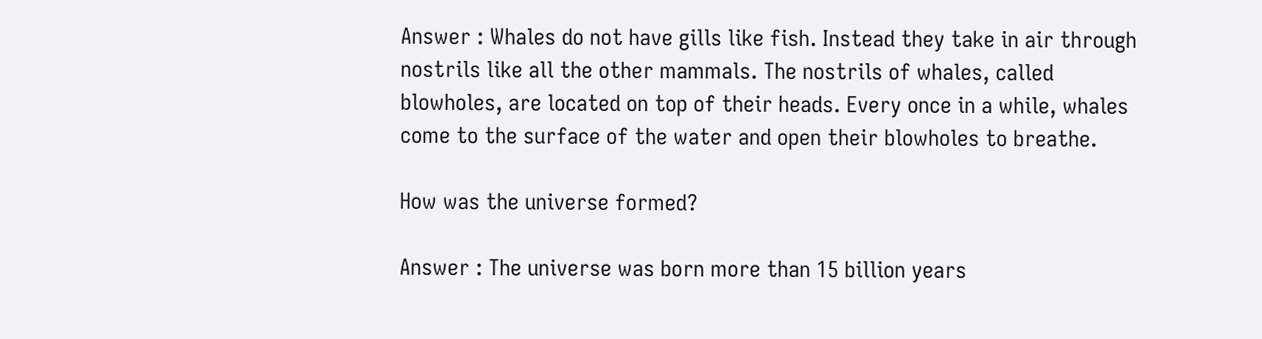Answer : Whales do not have gills like fish. Instead they take in air through nostrils like all the other mammals. The nostrils of whales, called blowholes, are located on top of their heads. Every once in a while, whales come to the surface of the water and open their blowholes to breathe.

How was the universe formed?

Answer : The universe was born more than 15 billion years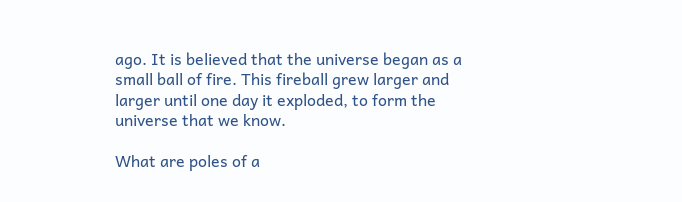ago. It is believed that the universe began as a small ball of fire. This fireball grew larger and larger until one day it exploded, to form the universe that we know.

What are poles of a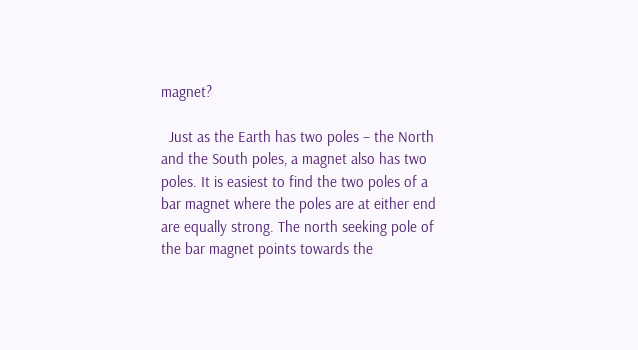magnet?

  Just as the Earth has two poles – the North and the South poles, a magnet also has two poles. It is easiest to find the two poles of a bar magnet where the poles are at either end are equally strong. The north seeking pole of the bar magnet points towards the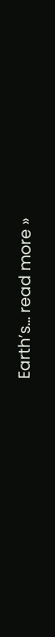Earth’s… read more »